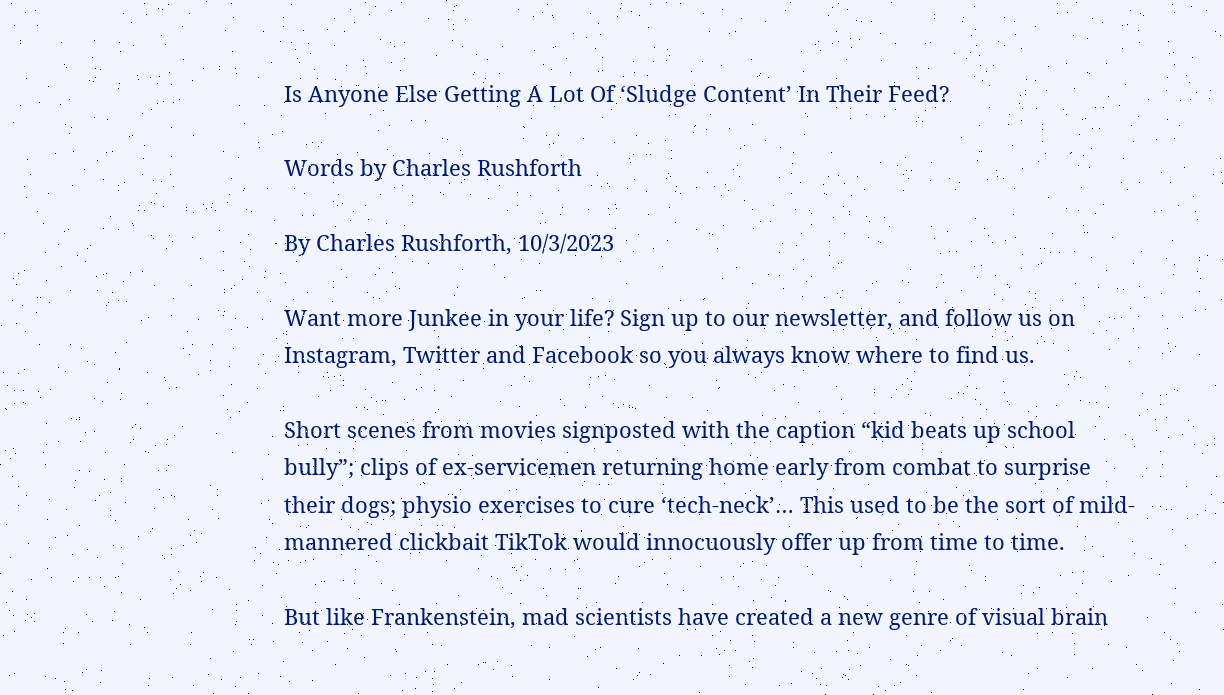Is Anyone Else Getting A Lot Of ‘Sludge Content’ In Their Feed?

Words by Charles Rushforth

By Charles Rushforth, 10/3/2023

Want more Junkee in your life? Sign up to our newsletter, and follow us on Instagram, Twitter and Facebook so you always know where to find us.

Short scenes from movies signposted with the caption “kid beats up school bully”; clips of ex-servicemen returning home early from combat to surprise their dogs; physio exercises to cure ‘tech-neck’… This used to be the sort of mild-mannered clickbait TikTok would innocuously offer up from time to time.

But like Frankenstein, mad scientists have created a new genre of visual brain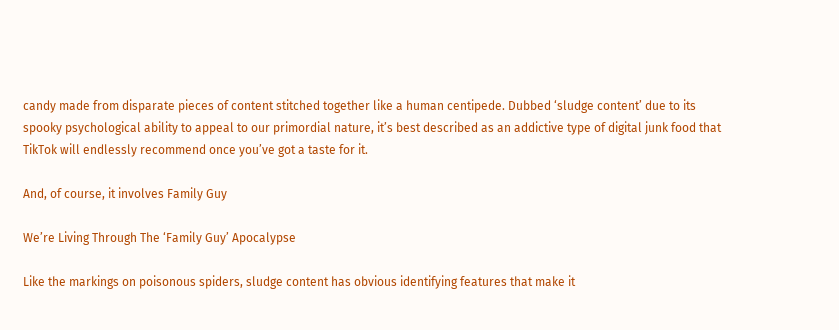candy made from disparate pieces of content stitched together like a human centipede. Dubbed ‘sludge content’ due to its spooky psychological ability to appeal to our primordial nature, it’s best described as an addictive type of digital junk food that TikTok will endlessly recommend once you’ve got a taste for it.

And, of course, it involves Family Guy

We’re Living Through The ‘Family Guy’ Apocalypse

Like the markings on poisonous spiders, sludge content has obvious identifying features that make it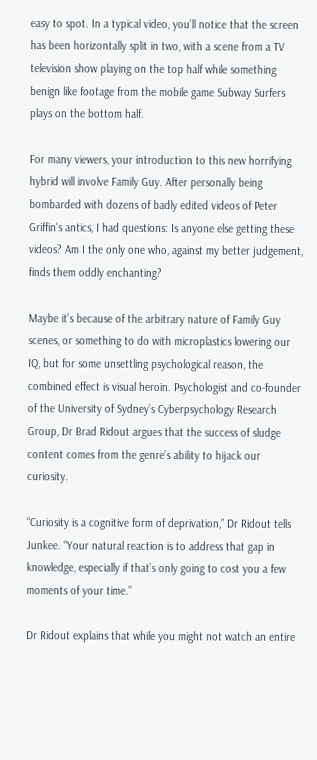easy to spot. In a typical video, you’ll notice that the screen has been horizontally split in two, with a scene from a TV television show playing on the top half while something benign like footage from the mobile game Subway Surfers plays on the bottom half.

For many viewers, your introduction to this new horrifying hybrid will involve Family Guy. After personally being bombarded with dozens of badly edited videos of Peter Griffin’s antics, I had questions: Is anyone else getting these videos? Am I the only one who, against my better judgement, finds them oddly enchanting?

Maybe it’s because of the arbitrary nature of Family Guy scenes, or something to do with microplastics lowering our IQ, but for some unsettling psychological reason, the combined effect is visual heroin. Psychologist and co-founder of the University of Sydney’s Cyberpsychology Research Group, Dr Brad Ridout argues that the success of sludge content comes from the genre’s ability to hijack our curiosity.

“Curiosity is a cognitive form of deprivation,” Dr Ridout tells Junkee. “Your natural reaction is to address that gap in knowledge, especially if that’s only going to cost you a few moments of your time.”

Dr Ridout explains that while you might not watch an entire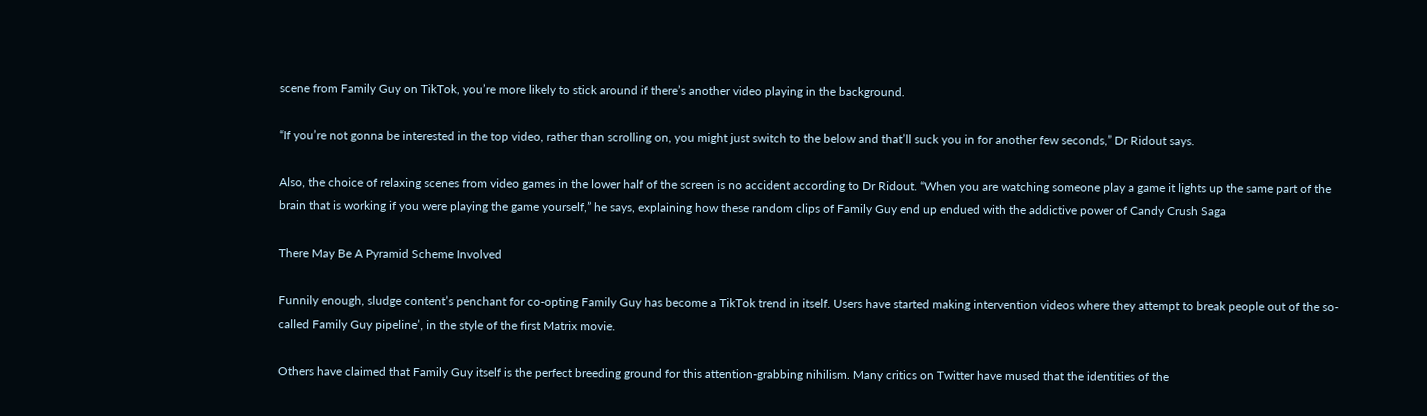scene from Family Guy on TikTok, you’re more likely to stick around if there’s another video playing in the background.

“If you’re not gonna be interested in the top video, rather than scrolling on, you might just switch to the below and that’ll suck you in for another few seconds,” Dr Ridout says.

Also, the choice of relaxing scenes from video games in the lower half of the screen is no accident according to Dr Ridout. “When you are watching someone play a game it lights up the same part of the brain that is working if you were playing the game yourself,” he says, explaining how these random clips of Family Guy end up endued with the addictive power of Candy Crush Saga

There May Be A Pyramid Scheme Involved

Funnily enough, sludge content’s penchant for co-opting Family Guy has become a TikTok trend in itself. Users have started making intervention videos where they attempt to break people out of the so-called Family Guy pipeline’, in the style of the first Matrix movie.

Others have claimed that Family Guy itself is the perfect breeding ground for this attention-grabbing nihilism. Many critics on Twitter have mused that the identities of the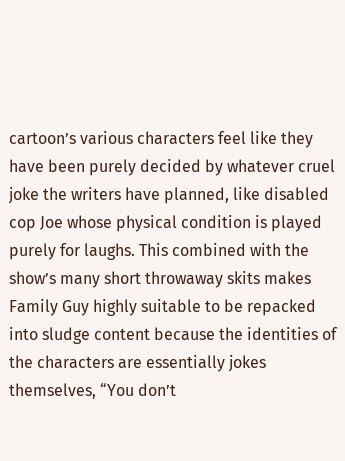cartoon’s various characters feel like they have been purely decided by whatever cruel joke the writers have planned, like disabled cop Joe whose physical condition is played purely for laughs. This combined with the show’s many short throwaway skits makes Family Guy highly suitable to be repacked into sludge content because the identities of the characters are essentially jokes themselves, “You don’t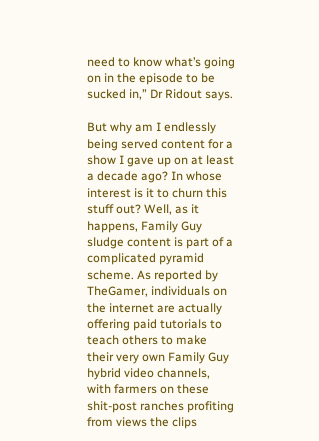need to know what’s going on in the episode to be sucked in,” Dr Ridout says.

But why am I endlessly being served content for a show I gave up on at least a decade ago? In whose interest is it to churn this stuff out? Well, as it happens, Family Guy sludge content is part of a complicated pyramid scheme. As reported by TheGamer, individuals on the internet are actually offering paid tutorials to teach others to make their very own Family Guy hybrid video channels, with farmers on these shit-post ranches profiting from views the clips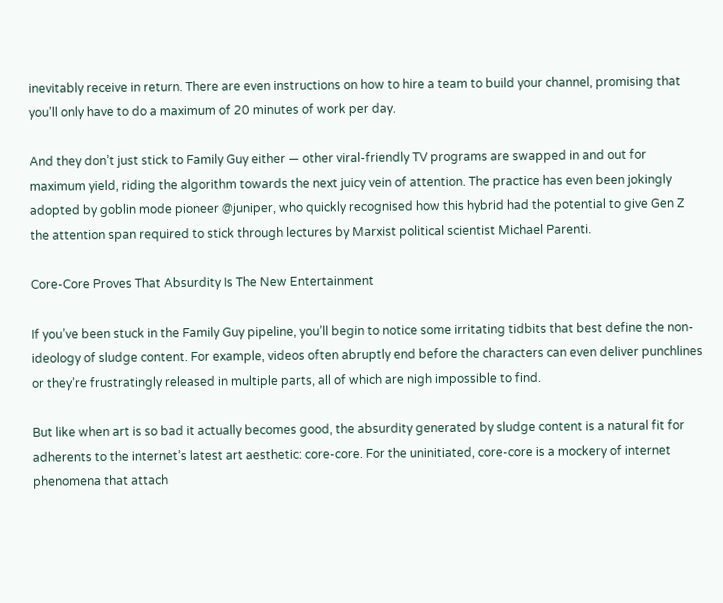inevitably receive in return. There are even instructions on how to hire a team to build your channel, promising that you’ll only have to do a maximum of 20 minutes of work per day.

And they don’t just stick to Family Guy either — other viral-friendly TV programs are swapped in and out for maximum yield, riding the algorithm towards the next juicy vein of attention. The practice has even been jokingly adopted by goblin mode pioneer @juniper, who quickly recognised how this hybrid had the potential to give Gen Z the attention span required to stick through lectures by Marxist political scientist Michael Parenti.

Core-Core Proves That Absurdity Is The New Entertainment

If you’ve been stuck in the Family Guy pipeline, you’ll begin to notice some irritating tidbits that best define the non-ideology of sludge content. For example, videos often abruptly end before the characters can even deliver punchlines or they’re frustratingly released in multiple parts, all of which are nigh impossible to find.

But like when art is so bad it actually becomes good, the absurdity generated by sludge content is a natural fit for adherents to the internet’s latest art aesthetic: core-core. For the uninitiated, core-core is a mockery of internet phenomena that attach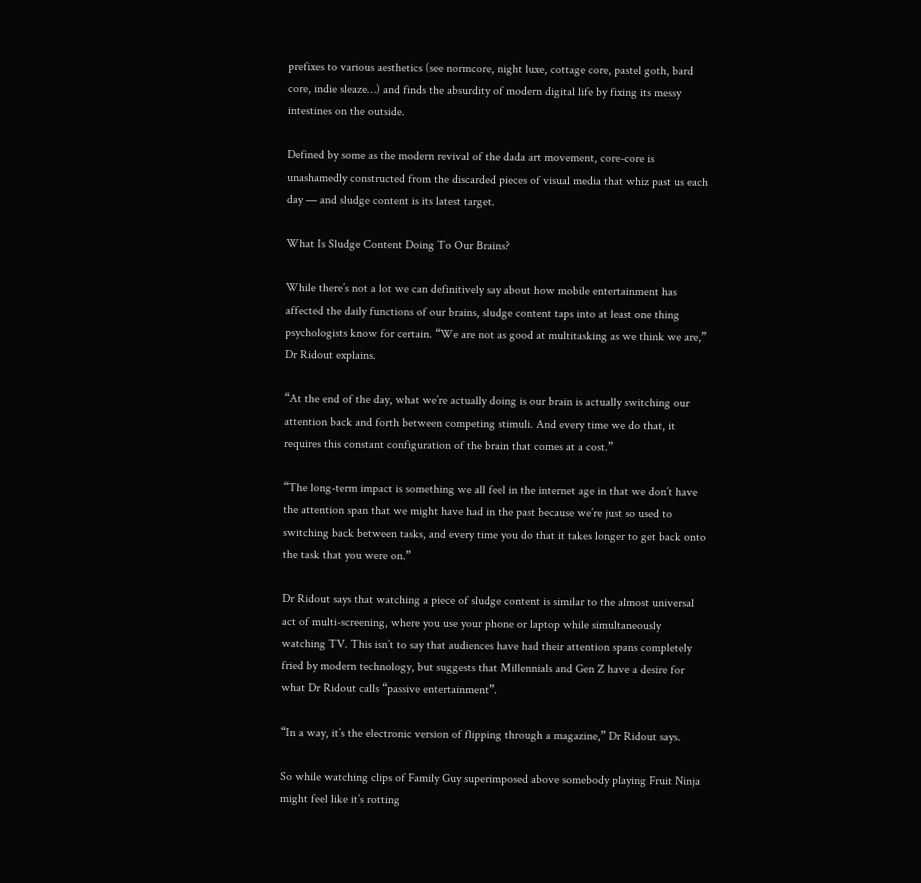prefixes to various aesthetics (see normcore, night luxe, cottage core, pastel goth, bard core, indie sleaze…) and finds the absurdity of modern digital life by fixing its messy intestines on the outside.

Defined by some as the modern revival of the dada art movement, core-core is unashamedly constructed from the discarded pieces of visual media that whiz past us each day — and sludge content is its latest target.

What Is Sludge Content Doing To Our Brains?

While there’s not a lot we can definitively say about how mobile entertainment has affected the daily functions of our brains, sludge content taps into at least one thing psychologists know for certain. “We are not as good at multitasking as we think we are,” Dr Ridout explains.

“At the end of the day, what we’re actually doing is our brain is actually switching our attention back and forth between competing stimuli. And every time we do that, it requires this constant configuration of the brain that comes at a cost.”

“The long-term impact is something we all feel in the internet age in that we don’t have the attention span that we might have had in the past because we’re just so used to switching back between tasks, and every time you do that it takes longer to get back onto the task that you were on.”

Dr Ridout says that watching a piece of sludge content is similar to the almost universal act of multi-screening, where you use your phone or laptop while simultaneously watching TV. This isn’t to say that audiences have had their attention spans completely fried by modern technology, but suggests that Millennials and Gen Z have a desire for what Dr Ridout calls “passive entertainment”.

“In a way, it’s the electronic version of flipping through a magazine,” Dr Ridout says.

So while watching clips of Family Guy superimposed above somebody playing Fruit Ninja might feel like it’s rotting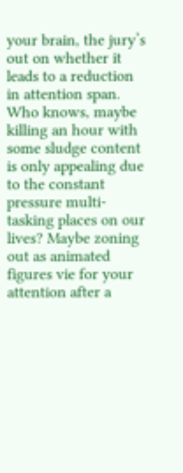your brain, the jury’s out on whether it leads to a reduction in attention span. Who knows, maybe killing an hour with some sludge content is only appealing due to the constant pressure multi-tasking places on our lives? Maybe zoning out as animated figures vie for your attention after a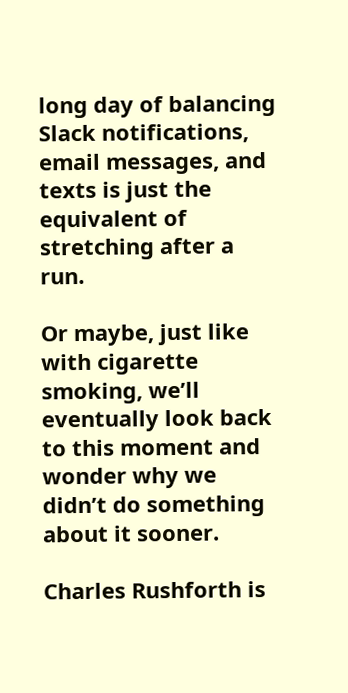long day of balancing Slack notifications, email messages, and texts is just the equivalent of stretching after a run.

Or maybe, just like with cigarette smoking, we’ll eventually look back to this moment and wonder why we didn’t do something about it sooner.

Charles Rushforth is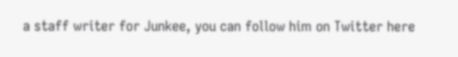a staff writer for Junkee, you can follow him on Twitter here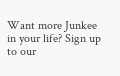Want more Junkee in your life? Sign up to our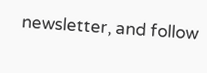newsletter, and follow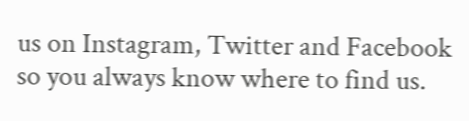us on Instagram, Twitter and Facebook so you always know where to find us.